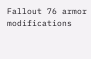Fallout 76 armor modifications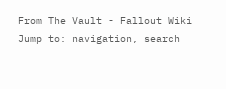From The Vault - Fallout Wiki
Jump to: navigation, search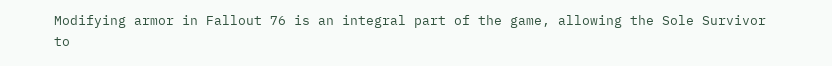Modifying armor in Fallout 76 is an integral part of the game, allowing the Sole Survivor to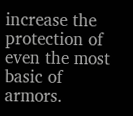increase the protection of even the most basic of armors.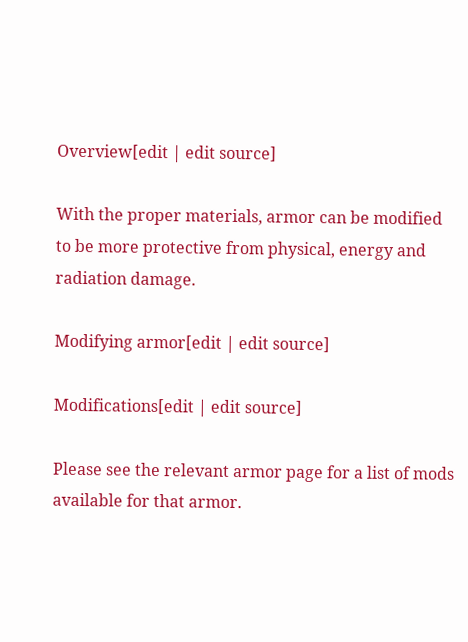Overview[edit | edit source]

With the proper materials, armor can be modified to be more protective from physical, energy and radiation damage.

Modifying armor[edit | edit source]

Modifications[edit | edit source]

Please see the relevant armor page for a list of mods available for that armor.